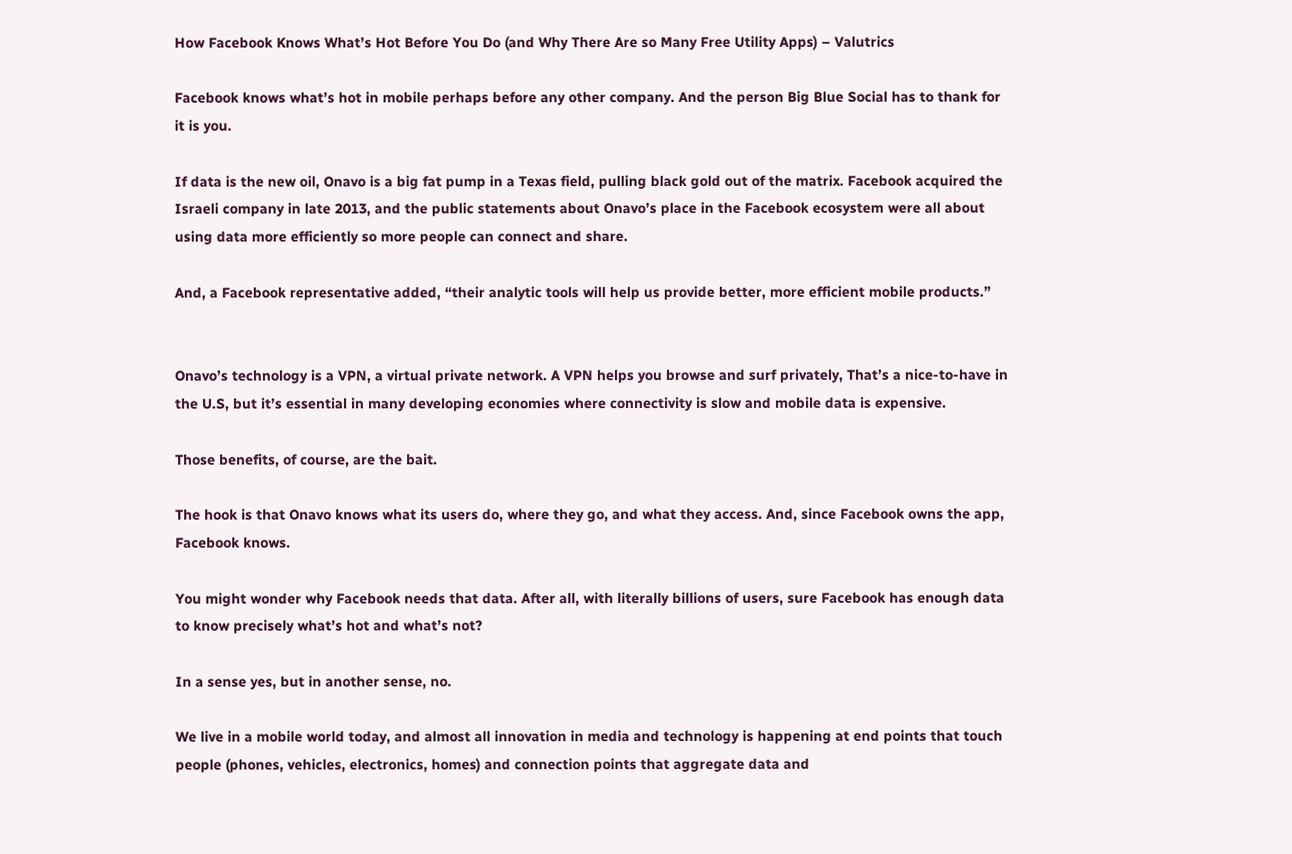How Facebook Knows What’s Hot Before You Do (and Why There Are so Many Free Utility Apps) – Valutrics

Facebook knows what’s hot in mobile perhaps before any other company. And the person Big Blue Social has to thank for it is you.

If data is the new oil, Onavo is a big fat pump in a Texas field, pulling black gold out of the matrix. Facebook acquired the Israeli company in late 2013, and the public statements about Onavo’s place in the Facebook ecosystem were all about using data more efficiently so more people can connect and share.

And, a Facebook representative added, “their analytic tools will help us provide better, more efficient mobile products.”


Onavo’s technology is a VPN, a virtual private network. A VPN helps you browse and surf privately, That’s a nice-to-have in the U.S, but it’s essential in many developing economies where connectivity is slow and mobile data is expensive.

Those benefits, of course, are the bait.

The hook is that Onavo knows what its users do, where they go, and what they access. And, since Facebook owns the app, Facebook knows.

You might wonder why Facebook needs that data. After all, with literally billions of users, sure Facebook has enough data to know precisely what’s hot and what’s not?

In a sense yes, but in another sense, no.

We live in a mobile world today, and almost all innovation in media and technology is happening at end points that touch people (phones, vehicles, electronics, homes) and connection points that aggregate data and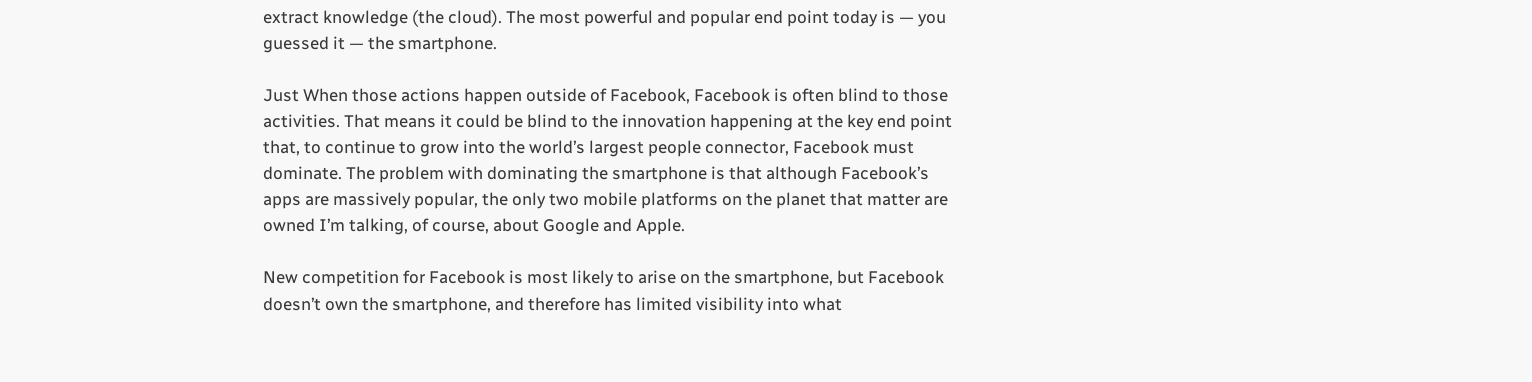extract knowledge (the cloud). The most powerful and popular end point today is — you guessed it — the smartphone.

Just When those actions happen outside of Facebook, Facebook is often blind to those activities. That means it could be blind to the innovation happening at the key end point that, to continue to grow into the world’s largest people connector, Facebook must dominate. The problem with dominating the smartphone is that although Facebook’s apps are massively popular, the only two mobile platforms on the planet that matter are owned I’m talking, of course, about Google and Apple.

New competition for Facebook is most likely to arise on the smartphone, but Facebook doesn’t own the smartphone, and therefore has limited visibility into what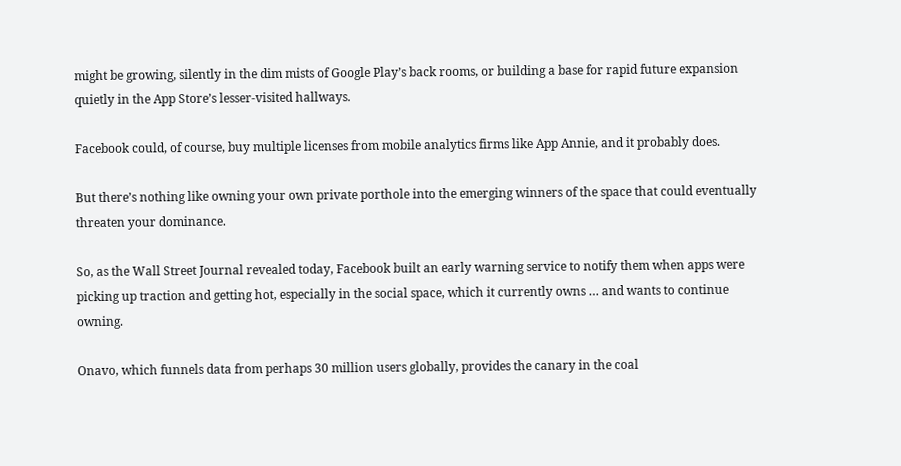might be growing, silently in the dim mists of Google Play’s back rooms, or building a base for rapid future expansion quietly in the App Store’s lesser-visited hallways.

Facebook could, of course, buy multiple licenses from mobile analytics firms like App Annie, and it probably does.

But there’s nothing like owning your own private porthole into the emerging winners of the space that could eventually threaten your dominance.

So, as the Wall Street Journal revealed today, Facebook built an early warning service to notify them when apps were picking up traction and getting hot, especially in the social space, which it currently owns … and wants to continue owning.

Onavo, which funnels data from perhaps 30 million users globally, provides the canary in the coal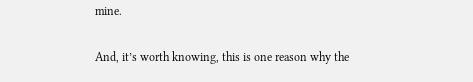mine.

And, it’s worth knowing, this is one reason why the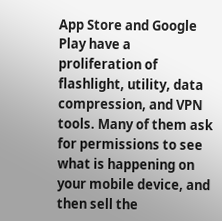App Store and Google Play have a proliferation of flashlight, utility, data compression, and VPN tools. Many of them ask for permissions to see what is happening on your mobile device, and then sell the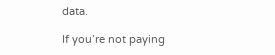data.

If you’re not paying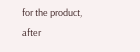for the product, after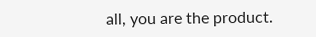all, you are the product.